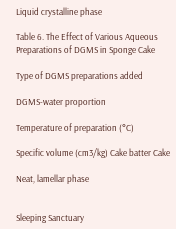Liquid crystalline phase

Table 6. The Effect of Various Aqueous Preparations of DGMS in Sponge Cake

Type of DGMS preparations added

DGMS-water proportion

Temperature of preparation (°C)

Specific volume (cm3/kg) Cake batter Cake

Neat, lamellar phase


Sleeping Sanctuary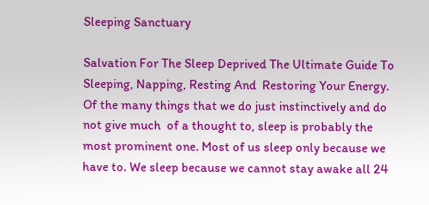Sleeping Sanctuary

Salvation For The Sleep Deprived The Ultimate Guide To Sleeping, Napping, Resting And  Restoring Your Energy. Of the many things that we do just instinctively and do not give much  of a thought to, sleep is probably the most prominent one. Most of us sleep only because we have to. We sleep because we cannot stay awake all 24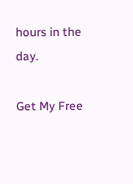hours in the day.

Get My Free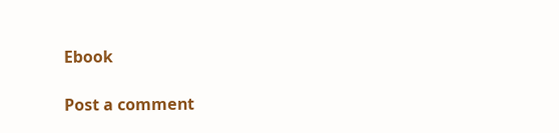Ebook

Post a comment